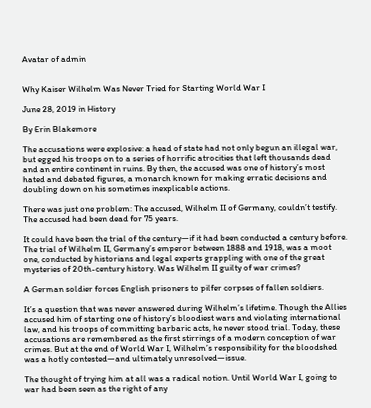Avatar of admin


Why Kaiser Wilhelm Was Never Tried for Starting World War I

June 28, 2019 in History

By Erin Blakemore

The accusations were explosive: a head of state had not only begun an illegal war, but egged his troops on to a series of horrific atrocities that left thousands dead and an entire continent in ruins. By then, the accused was one of history’s most hated and debated figures, a monarch known for making erratic decisions and doubling down on his sometimes inexplicable actions.

There was just one problem: The accused, Wilhelm II of Germany, couldn’t testify. The accused had been dead for 75 years.

It could have been the trial of the century—if it had been conducted a century before. The trial of Wilhelm II, Germany’s emperor between 1888 and 1918, was a moot one, conducted by historians and legal experts grappling with one of the great mysteries of 20th-century history. Was Wilhelm II guilty of war crimes?

A German soldier forces English prisoners to pilfer corpses of fallen soldiers.

It’s a question that was never answered during Wilhelm’s lifetime. Though the Allies accused him of starting one of history’s bloodiest wars and violating international law, and his troops of committing barbaric acts, he never stood trial. Today, these accusations are remembered as the first stirrings of a modern conception of war crimes. But at the end of World War I, Wilhelm’s responsibility for the bloodshed was a hotly contested—and ultimately unresolved—issue.

The thought of trying him at all was a radical notion. Until World War I, going to war had been seen as the right of any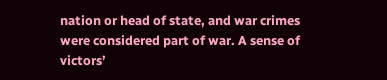nation or head of state, and war crimes were considered part of war. A sense of victors’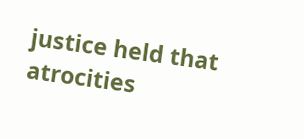justice held that atrocities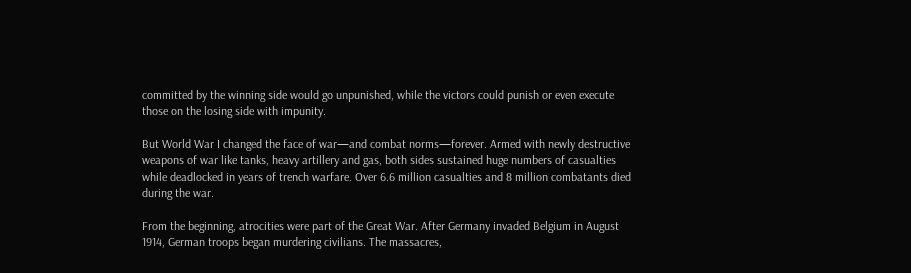committed by the winning side would go unpunished, while the victors could punish or even execute those on the losing side with impunity.

But World War I changed the face of war—and combat norms—forever. Armed with newly destructive weapons of war like tanks, heavy artillery and gas, both sides sustained huge numbers of casualties while deadlocked in years of trench warfare. Over 6.6 million casualties and 8 million combatants died during the war.

From the beginning, atrocities were part of the Great War. After Germany invaded Belgium in August 1914, German troops began murdering civilians. The massacres,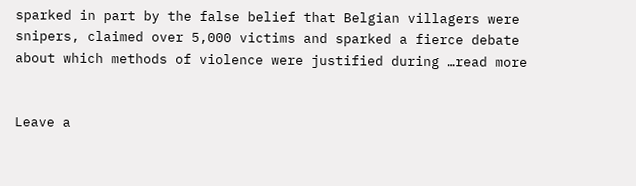sparked in part by the false belief that Belgian villagers were snipers, claimed over 5,000 victims and sparked a fierce debate about which methods of violence were justified during …read more


Leave a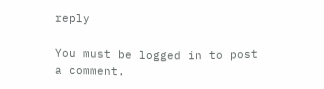reply

You must be logged in to post a comment.